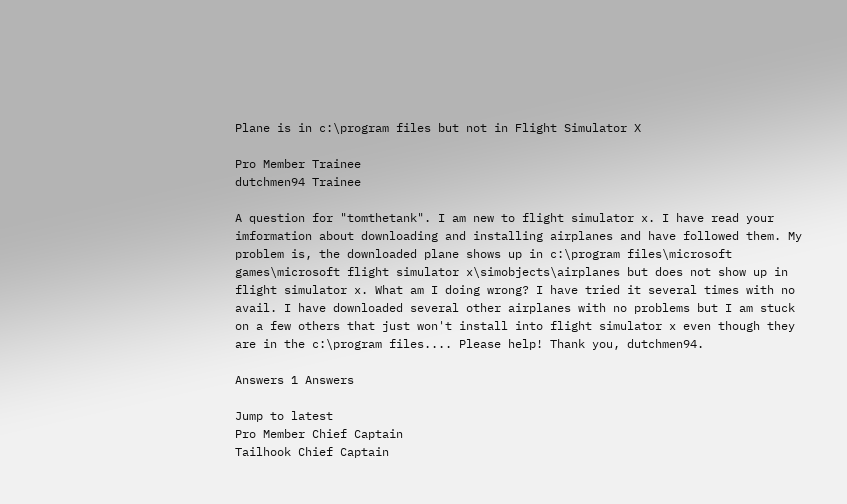Plane is in c:\program files but not in Flight Simulator X

Pro Member Trainee
dutchmen94 Trainee

A question for "tomthetank". I am new to flight simulator x. I have read your imformation about downloading and installing airplanes and have followed them. My problem is, the downloaded plane shows up in c:\program files\microsoft games\microsoft flight simulator x\simobjects\airplanes but does not show up in flight simulator x. What am I doing wrong? I have tried it several times with no avail. I have downloaded several other airplanes with no problems but I am stuck on a few others that just won't install into flight simulator x even though they are in the c:\program files.... Please help! Thank you, dutchmen94.

Answers 1 Answers

Jump to latest
Pro Member Chief Captain
Tailhook Chief Captain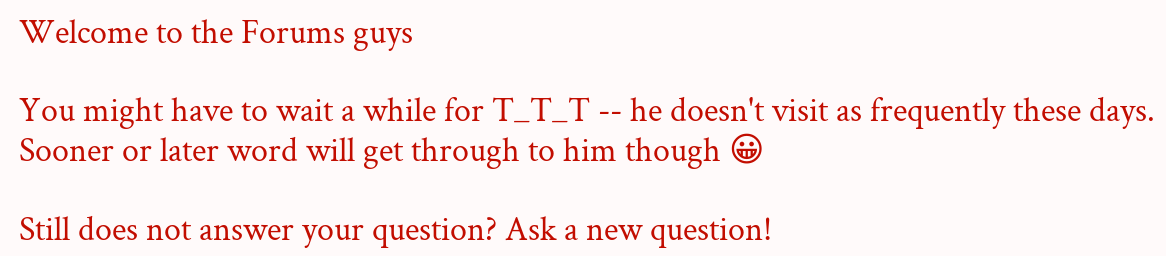Welcome to the Forums guys

You might have to wait a while for T_T_T -- he doesn't visit as frequently these days. Sooner or later word will get through to him though 😀

Still does not answer your question? Ask a new question!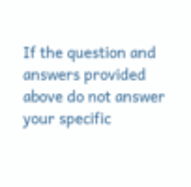If the question and answers provided above do not answer your specific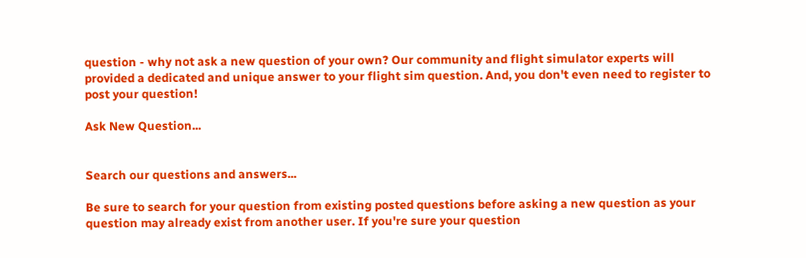question - why not ask a new question of your own? Our community and flight simulator experts will provided a dedicated and unique answer to your flight sim question. And, you don't even need to register to post your question!

Ask New Question...


Search our questions and answers...

Be sure to search for your question from existing posted questions before asking a new question as your question may already exist from another user. If you're sure your question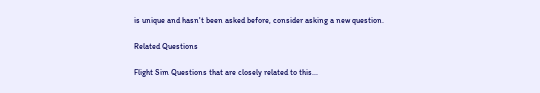is unique and hasn't been asked before, consider asking a new question.

Related Questions

Flight Sim Questions that are closely related to this...